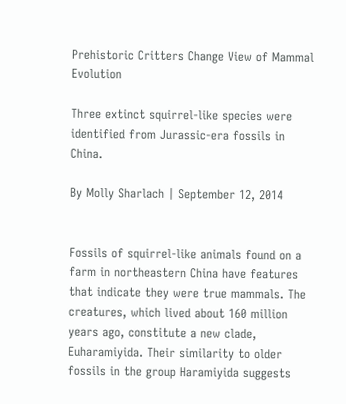Prehistoric Critters Change View of Mammal Evolution

Three extinct squirrel-like species were identified from Jurassic-era fossils in China.

By Molly Sharlach | September 12, 2014


Fossils of squirrel-like animals found on a farm in northeastern China have features that indicate they were true mammals. The creatures, which lived about 160 million years ago, constitute a new clade, Euharamiyida. Their similarity to older fossils in the group Haramiyida suggests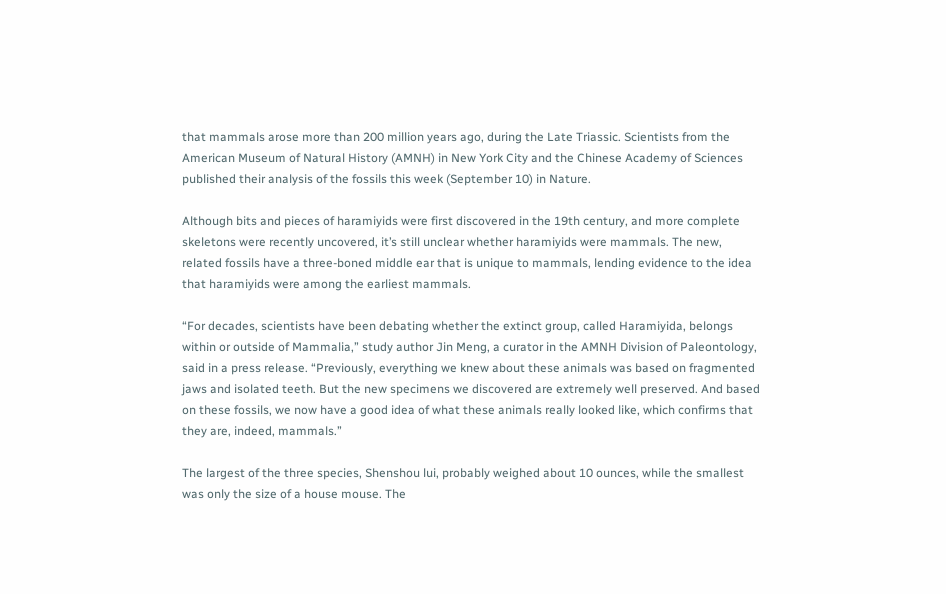that mammals arose more than 200 million years ago, during the Late Triassic. Scientists from the American Museum of Natural History (AMNH) in New York City and the Chinese Academy of Sciences published their analysis of the fossils this week (September 10) in Nature.

Although bits and pieces of haramiyids were first discovered in the 19th century, and more complete skeletons were recently uncovered, it’s still unclear whether haramiyids were mammals. The new, related fossils have a three-boned middle ear that is unique to mammals, lending evidence to the idea that haramiyids were among the earliest mammals.

“For decades, scientists have been debating whether the extinct group, called Haramiyida, belongs within or outside of Mammalia,” study author Jin Meng, a curator in the AMNH Division of Paleontology, said in a press release. “Previously, everything we knew about these animals was based on fragmented jaws and isolated teeth. But the new specimens we discovered are extremely well preserved. And based on these fossils, we now have a good idea of what these animals really looked like, which confirms that they are, indeed, mammals.”

The largest of the three species, Shenshou lui, probably weighed about 10 ounces, while the smallest was only the size of a house mouse. The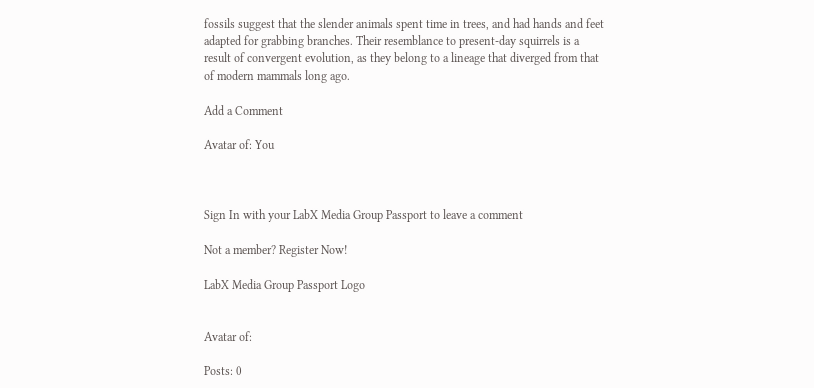fossils suggest that the slender animals spent time in trees, and had hands and feet adapted for grabbing branches. Their resemblance to present-day squirrels is a result of convergent evolution, as they belong to a lineage that diverged from that of modern mammals long ago.

Add a Comment

Avatar of: You



Sign In with your LabX Media Group Passport to leave a comment

Not a member? Register Now!

LabX Media Group Passport Logo


Avatar of:

Posts: 0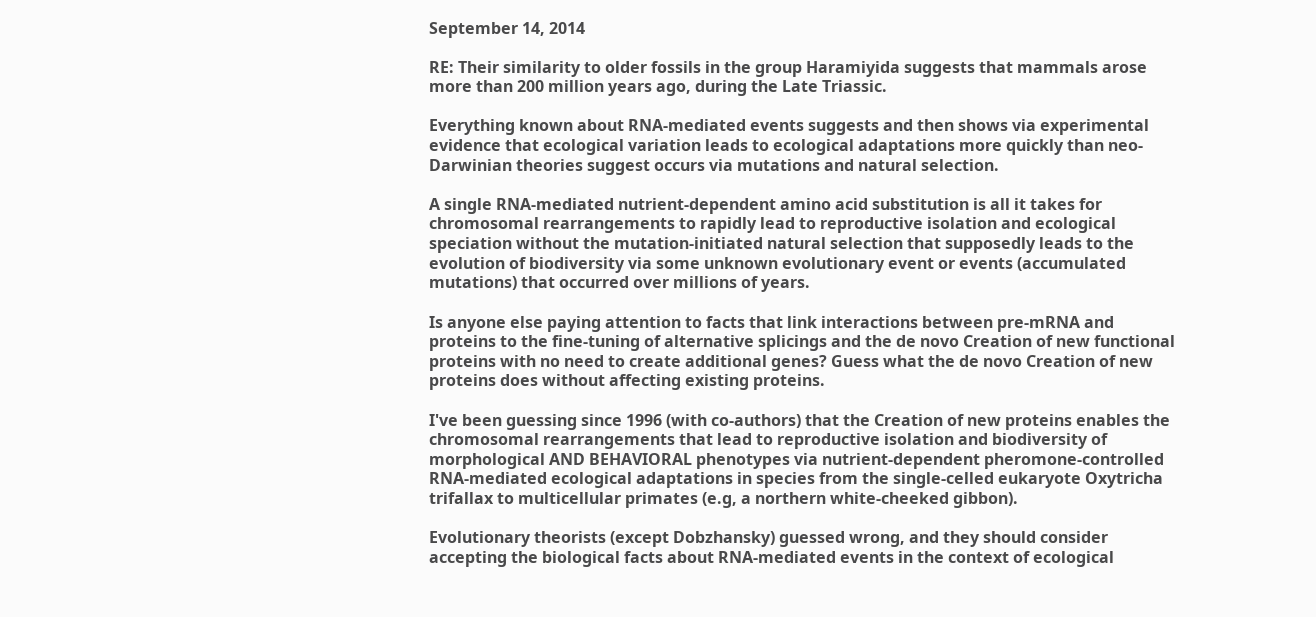September 14, 2014

RE: Their similarity to older fossils in the group Haramiyida suggests that mammals arose more than 200 million years ago, during the Late Triassic.

Everything known about RNA-mediated events suggests and then shows via experimental evidence that ecological variation leads to ecological adaptations more quickly than neo-Darwinian theories suggest occurs via mutations and natural selection.

A single RNA-mediated nutrient-dependent amino acid substitution is all it takes for chromosomal rearrangements to rapidly lead to reproductive isolation and ecological speciation without the mutation-initiated natural selection that supposedly leads to the evolution of biodiversity via some unknown evolutionary event or events (accumulated mutations) that occurred over millions of years.

Is anyone else paying attention to facts that link interactions between pre-mRNA and proteins to the fine-tuning of alternative splicings and the de novo Creation of new functional proteins with no need to create additional genes? Guess what the de novo Creation of new proteins does without affecting existing proteins.

I've been guessing since 1996 (with co-authors) that the Creation of new proteins enables the chromosomal rearrangements that lead to reproductive isolation and biodiversity of morphological AND BEHAVIORAL phenotypes via nutrient-dependent pheromone-controlled RNA-mediated ecological adaptations in species from the single-celled eukaryote Oxytricha trifallax to multicellular primates (e.g, a northern white-cheeked gibbon).

Evolutionary theorists (except Dobzhansky) guessed wrong, and they should consider accepting the biological facts about RNA-mediated events in the context of ecological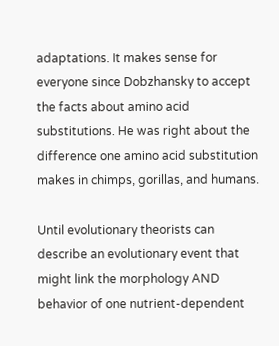adaptations. It makes sense for everyone since Dobzhansky to accept the facts about amino acid substitutions. He was right about the difference one amino acid substitution makes in chimps, gorillas, and humans.

Until evolutionary theorists can describe an evolutionary event that might link the morphology AND behavior of one nutrient-dependent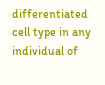differentiated cell type in any individual of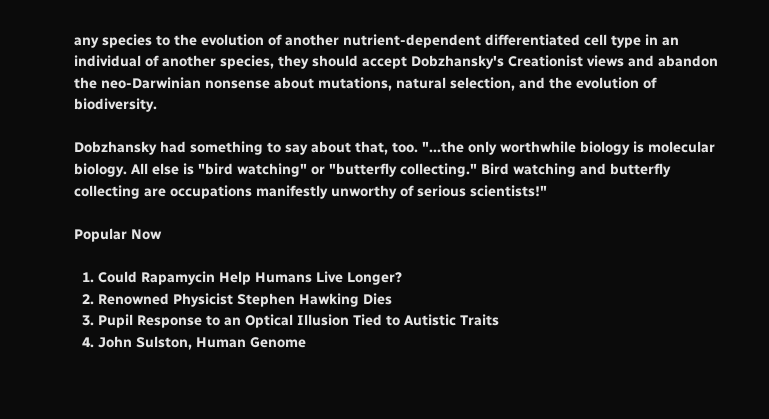any species to the evolution of another nutrient-dependent differentiated cell type in an individual of another species, they should accept Dobzhansky's Creationist views and abandon the neo-Darwinian nonsense about mutations, natural selection, and the evolution of biodiversity.

Dobzhansky had something to say about that, too. "...the only worthwhile biology is molecular biology. All else is "bird watching" or "butterfly collecting." Bird watching and butterfly collecting are occupations manifestly unworthy of serious scientists!"

Popular Now

  1. Could Rapamycin Help Humans Live Longer?
  2. Renowned Physicist Stephen Hawking Dies
  3. Pupil Response to an Optical Illusion Tied to Autistic Traits
  4. John Sulston, Human Genome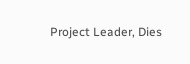Project Leader, Dies